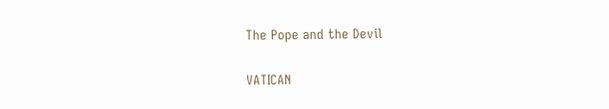The Pope and the Devil

VATICAN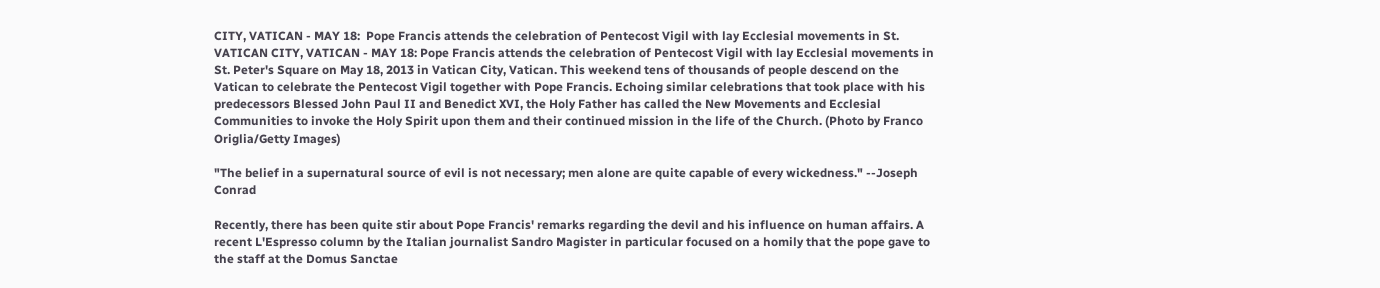CITY, VATICAN - MAY 18:  Pope Francis attends the celebration of Pentecost Vigil with lay Ecclesial movements in St.
VATICAN CITY, VATICAN - MAY 18: Pope Francis attends the celebration of Pentecost Vigil with lay Ecclesial movements in St. Peter's Square on May 18, 2013 in Vatican City, Vatican. This weekend tens of thousands of people descend on the Vatican to celebrate the Pentecost Vigil together with Pope Francis. Echoing similar celebrations that took place with his predecessors Blessed John Paul II and Benedict XVI, the Holy Father has called the New Movements and Ecclesial Communities to invoke the Holy Spirit upon them and their continued mission in the life of the Church. (Photo by Franco Origlia/Getty Images)

"The belief in a supernatural source of evil is not necessary; men alone are quite capable of every wickedness." --Joseph Conrad

Recently, there has been quite stir about Pope Francis' remarks regarding the devil and his influence on human affairs. A recent L'Espresso column by the Italian journalist Sandro Magister in particular focused on a homily that the pope gave to the staff at the Domus Sanctae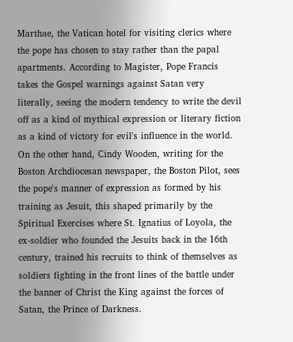Marthae, the Vatican hotel for visiting clerics where the pope has chosen to stay rather than the papal apartments. According to Magister, Pope Francis takes the Gospel warnings against Satan very literally, seeing the modern tendency to write the devil off as a kind of mythical expression or literary fiction as a kind of victory for evil's influence in the world. On the other hand, Cindy Wooden, writing for the Boston Archdiocesan newspaper, the Boston Pilot, sees the pope's manner of expression as formed by his training as Jesuit, this shaped primarily by the Spiritual Exercises where St. Ignatius of Loyola, the ex-soldier who founded the Jesuits back in the 16th century, trained his recruits to think of themselves as soldiers fighting in the front lines of the battle under the banner of Christ the King against the forces of Satan, the Prince of Darkness.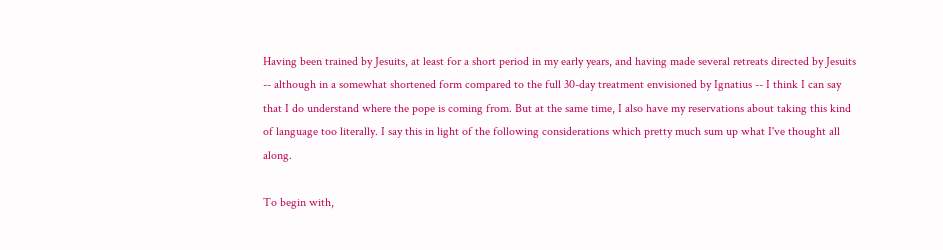Having been trained by Jesuits, at least for a short period in my early years, and having made several retreats directed by Jesuits -- although in a somewhat shortened form compared to the full 30-day treatment envisioned by Ignatius -- I think I can say that I do understand where the pope is coming from. But at the same time, I also have my reservations about taking this kind of language too literally. I say this in light of the following considerations which pretty much sum up what I've thought all along.

To begin with,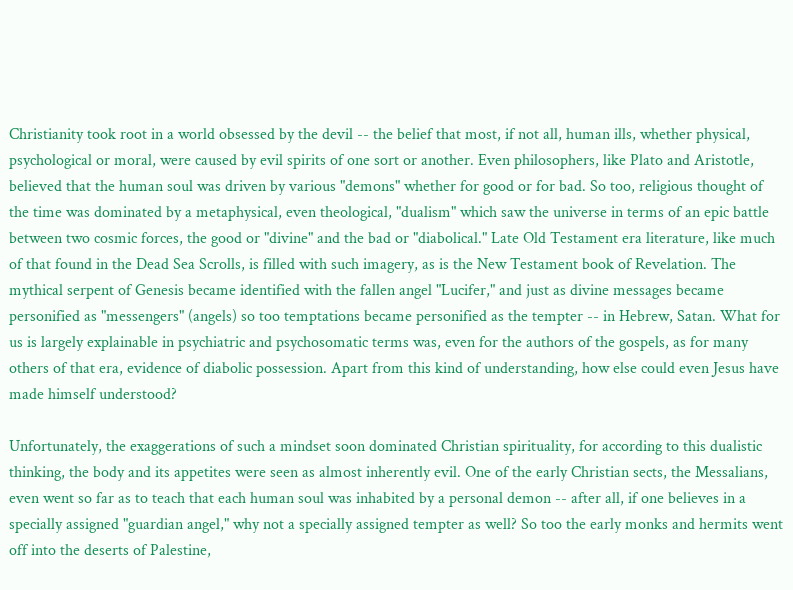Christianity took root in a world obsessed by the devil -- the belief that most, if not all, human ills, whether physical, psychological or moral, were caused by evil spirits of one sort or another. Even philosophers, like Plato and Aristotle, believed that the human soul was driven by various "demons" whether for good or for bad. So too, religious thought of the time was dominated by a metaphysical, even theological, "dualism" which saw the universe in terms of an epic battle between two cosmic forces, the good or "divine" and the bad or "diabolical." Late Old Testament era literature, like much of that found in the Dead Sea Scrolls, is filled with such imagery, as is the New Testament book of Revelation. The mythical serpent of Genesis became identified with the fallen angel "Lucifer," and just as divine messages became personified as "messengers" (angels) so too temptations became personified as the tempter -- in Hebrew, Satan. What for us is largely explainable in psychiatric and psychosomatic terms was, even for the authors of the gospels, as for many others of that era, evidence of diabolic possession. Apart from this kind of understanding, how else could even Jesus have made himself understood?

Unfortunately, the exaggerations of such a mindset soon dominated Christian spirituality, for according to this dualistic thinking, the body and its appetites were seen as almost inherently evil. One of the early Christian sects, the Messalians, even went so far as to teach that each human soul was inhabited by a personal demon -- after all, if one believes in a specially assigned "guardian angel," why not a specially assigned tempter as well? So too the early monks and hermits went off into the deserts of Palestine,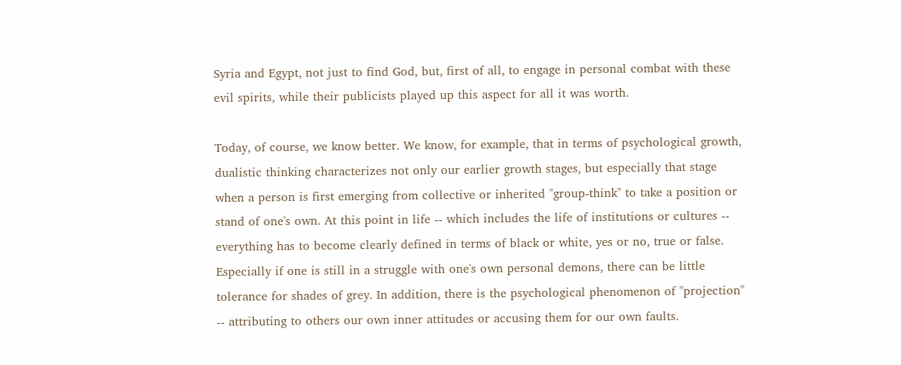Syria and Egypt, not just to find God, but, first of all, to engage in personal combat with these evil spirits, while their publicists played up this aspect for all it was worth.

Today, of course, we know better. We know, for example, that in terms of psychological growth, dualistic thinking characterizes not only our earlier growth stages, but especially that stage when a person is first emerging from collective or inherited "group-think" to take a position or stand of one's own. At this point in life -- which includes the life of institutions or cultures -- everything has to become clearly defined in terms of black or white, yes or no, true or false. Especially if one is still in a struggle with one's own personal demons, there can be little tolerance for shades of grey. In addition, there is the psychological phenomenon of "projection" -- attributing to others our own inner attitudes or accusing them for our own faults.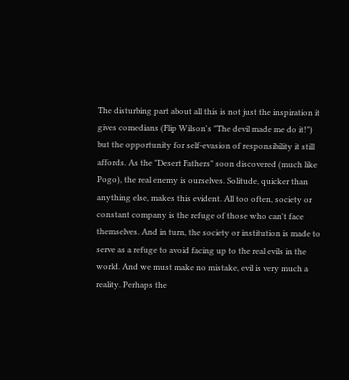The disturbing part about all this is not just the inspiration it gives comedians (Flip Wilson's "The devil made me do it!") but the opportunity for self-evasion of responsibility it still affords. As the "Desert Fathers" soon discovered (much like Pogo), the real enemy is ourselves. Solitude, quicker than anything else, makes this evident. All too often, society or constant company is the refuge of those who can't face themselves. And in turn, the society or institution is made to serve as a refuge to avoid facing up to the real evils in the world. And we must make no mistake, evil is very much a reality. Perhaps the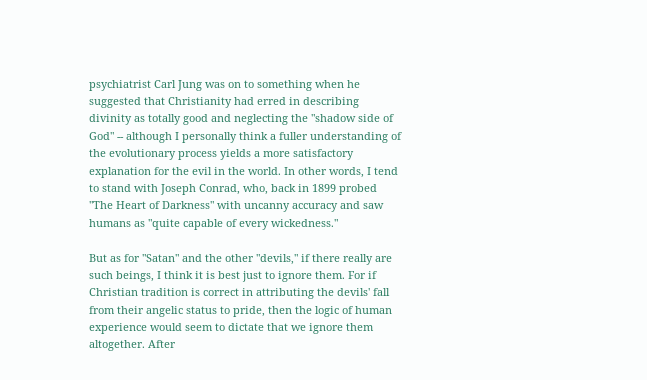psychiatrist Carl Jung was on to something when he suggested that Christianity had erred in describing divinity as totally good and neglecting the "shadow side of God" -- although I personally think a fuller understanding of the evolutionary process yields a more satisfactory explanation for the evil in the world. In other words, I tend to stand with Joseph Conrad, who, back in 1899 probed "The Heart of Darkness" with uncanny accuracy and saw humans as "quite capable of every wickedness."

But as for "Satan" and the other "devils," if there really are such beings, I think it is best just to ignore them. For if Christian tradition is correct in attributing the devils' fall from their angelic status to pride, then the logic of human experience would seem to dictate that we ignore them altogether. After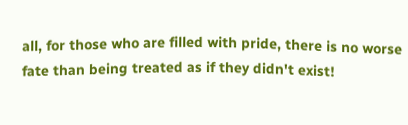all, for those who are filled with pride, there is no worse fate than being treated as if they didn't exist!